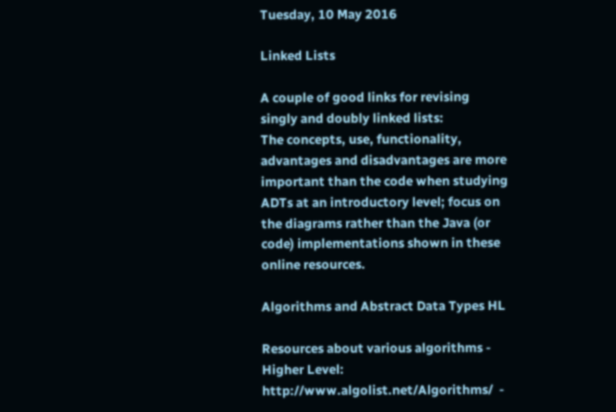Tuesday, 10 May 2016

Linked Lists

A couple of good links for revising singly and doubly linked lists:
The concepts, use, functionality, advantages and disadvantages are more important than the code when studying ADTs at an introductory level; focus on the diagrams rather than the Java (or code) implementations shown in these online resources.

Algorithms and Abstract Data Types HL

Resources about various algorithms - Higher Level: http://www.algolist.net/Algorithms/  -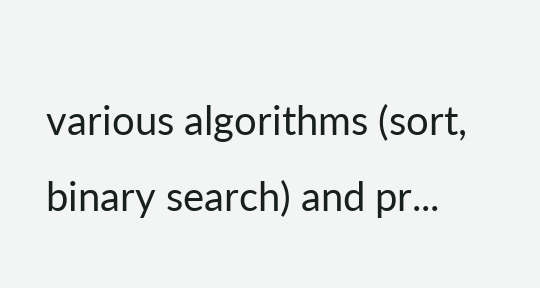various algorithms (sort, binary search) and pr...